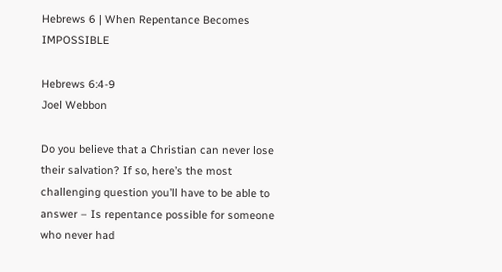Hebrews 6 | When Repentance Becomes IMPOSSIBLE

Hebrews 6:4-9
Joel Webbon

Do you believe that a Christian can never lose their salvation? If so, here’s the most challenging question you’ll have to be able to answer – Is repentance possible for someone who never had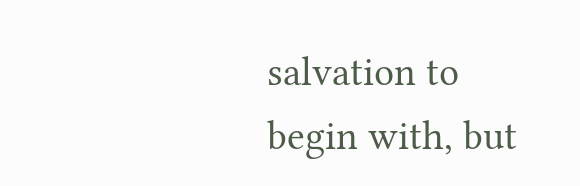salvation to begin with, but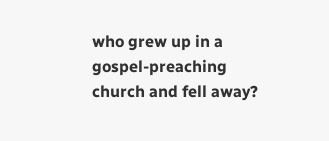who grew up in a gospel-preaching church and fell away?